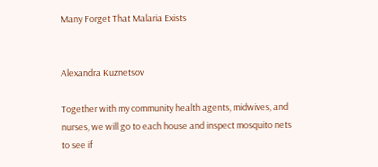Many Forget That Malaria Exists


Alexandra Kuznetsov

Together with my community health agents, midwives, and nurses, we will go to each house and inspect mosquito nets to see if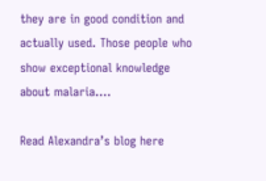they are in good condition and actually used. Those people who show exceptional knowledge about malaria….

Read Alexandra’s blog here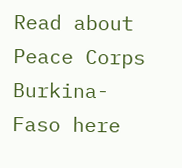Read about Peace Corps Burkina-Faso here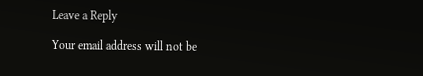Leave a Reply

Your email address will not be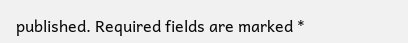published. Required fields are marked *